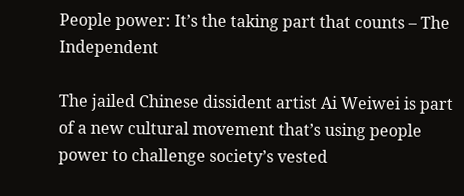People power: It’s the taking part that counts – The Independent

The jailed Chinese dissident artist Ai Weiwei is part of a new cultural movement that’s using people power to challenge society’s vested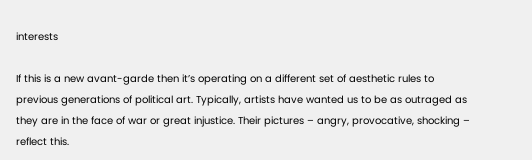interests

If this is a new avant-garde then it’s operating on a different set of aesthetic rules to previous generations of political art. Typically, artists have wanted us to be as outraged as they are in the face of war or great injustice. Their pictures – angry, provocative, shocking – reflect this.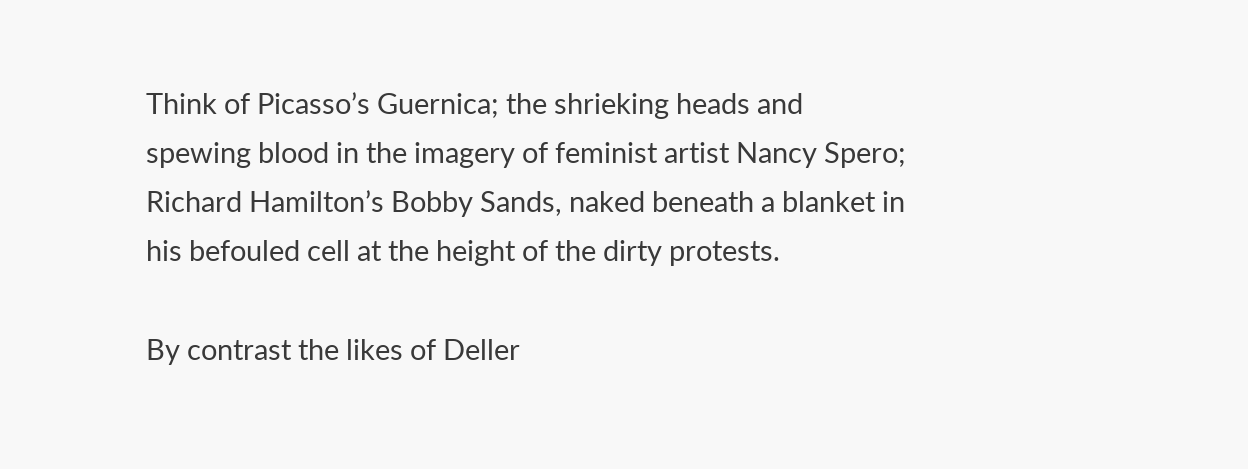Think of Picasso’s Guernica; the shrieking heads and spewing blood in the imagery of feminist artist Nancy Spero; Richard Hamilton’s Bobby Sands, naked beneath a blanket in his befouled cell at the height of the dirty protests.

By contrast the likes of Deller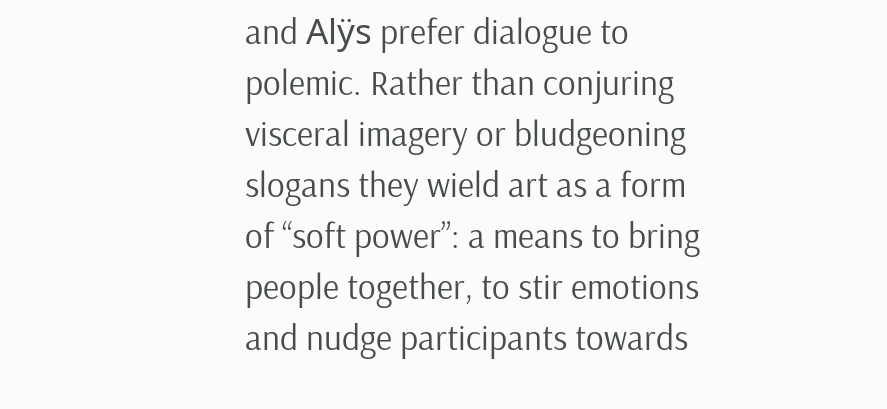and Alÿs prefer dialogue to polemic. Rather than conjuring visceral imagery or bludgeoning slogans they wield art as a form of “soft power”: a means to bring people together, to stir emotions and nudge participants towards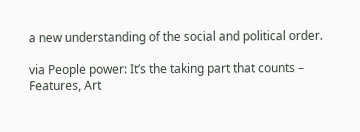a new understanding of the social and political order.

via People power: It’s the taking part that counts – Features, Art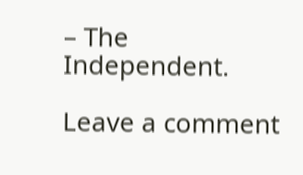– The Independent.

Leave a comment